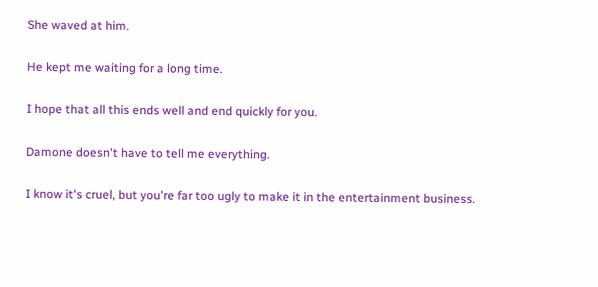She waved at him.

He kept me waiting for a long time.

I hope that all this ends well and end quickly for you.

Damone doesn't have to tell me everything.

I know it's cruel, but you're far too ugly to make it in the entertainment business.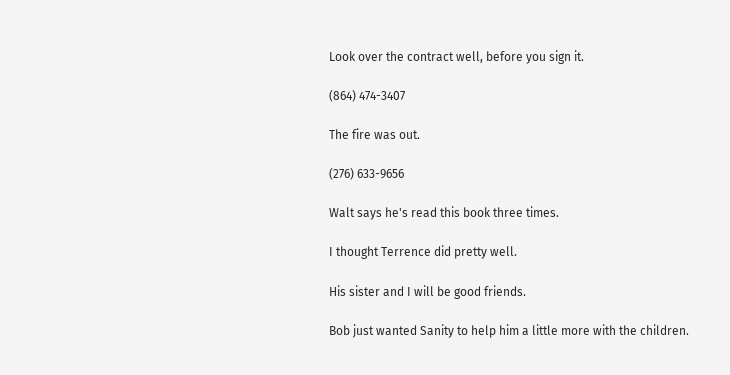Look over the contract well, before you sign it.

(864) 474-3407

The fire was out.

(276) 633-9656

Walt says he's read this book three times.

I thought Terrence did pretty well.

His sister and I will be good friends.

Bob just wanted Sanity to help him a little more with the children.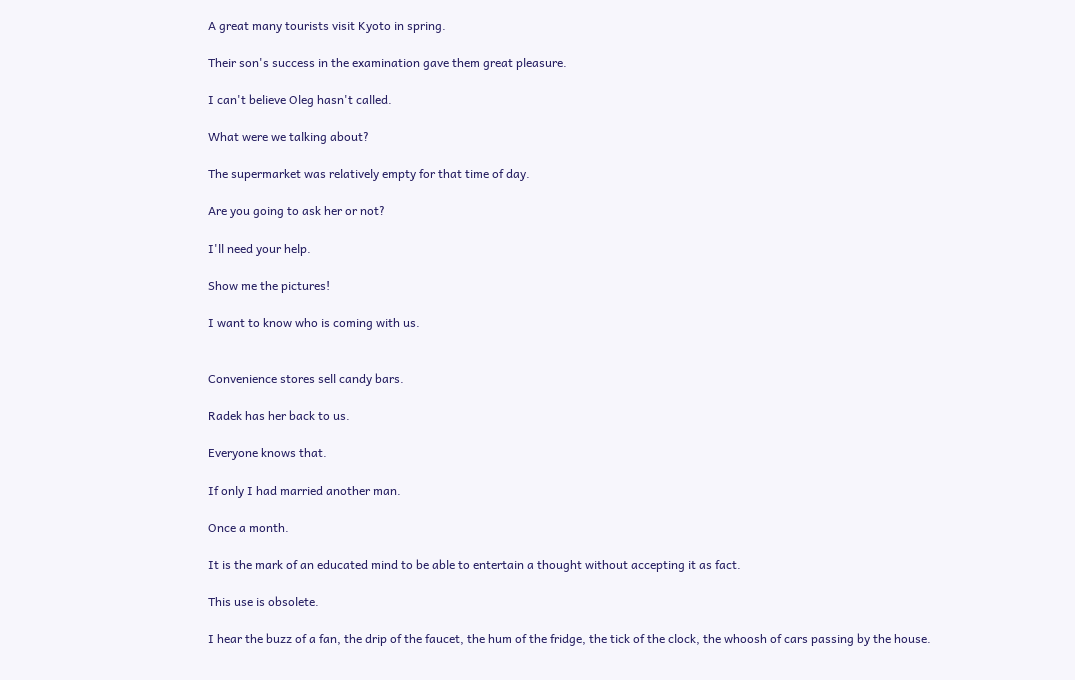A great many tourists visit Kyoto in spring.

Their son's success in the examination gave them great pleasure.

I can't believe Oleg hasn't called.

What were we talking about?

The supermarket was relatively empty for that time of day.

Are you going to ask her or not?

I'll need your help.

Show me the pictures!

I want to know who is coming with us.


Convenience stores sell candy bars.

Radek has her back to us.

Everyone knows that.

If only I had married another man.

Once a month.

It is the mark of an educated mind to be able to entertain a thought without accepting it as fact.

This use is obsolete.

I hear the buzz of a fan, the drip of the faucet, the hum of the fridge, the tick of the clock, the whoosh of cars passing by the house.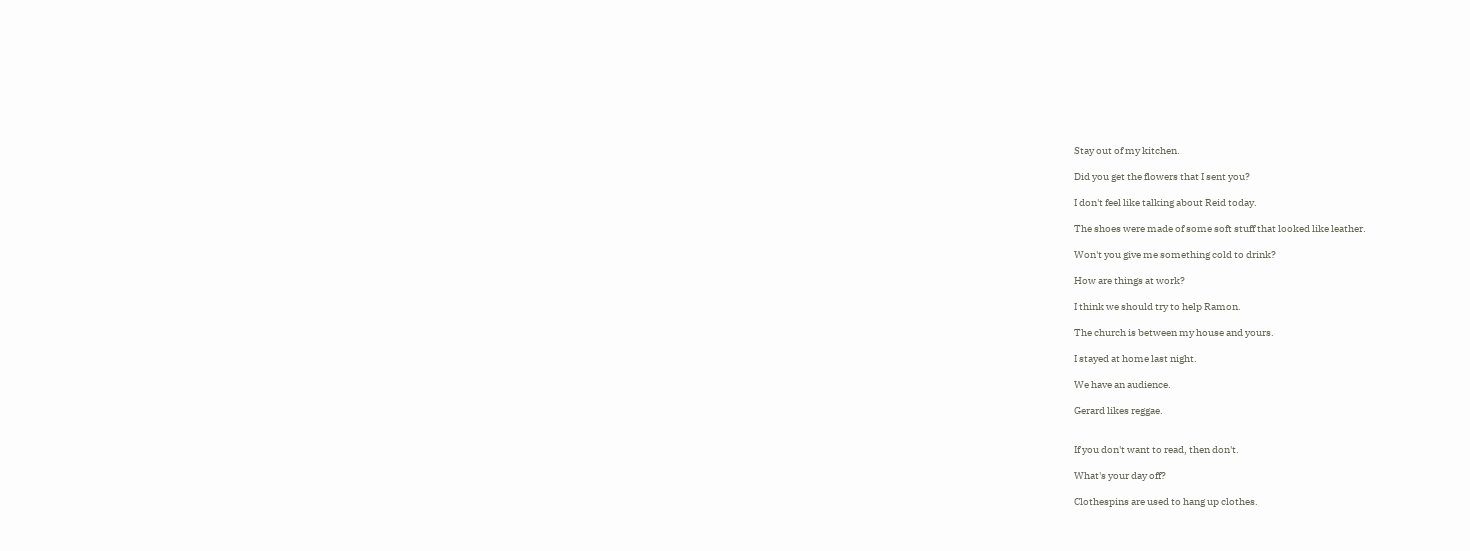Stay out of my kitchen.

Did you get the flowers that I sent you?

I don't feel like talking about Reid today.

The shoes were made of some soft stuff that looked like leather.

Won't you give me something cold to drink?

How are things at work?

I think we should try to help Ramon.

The church is between my house and yours.

I stayed at home last night.

We have an audience.

Gerard likes reggae.


If you don't want to read, then don't.

What's your day off?

Clothespins are used to hang up clothes.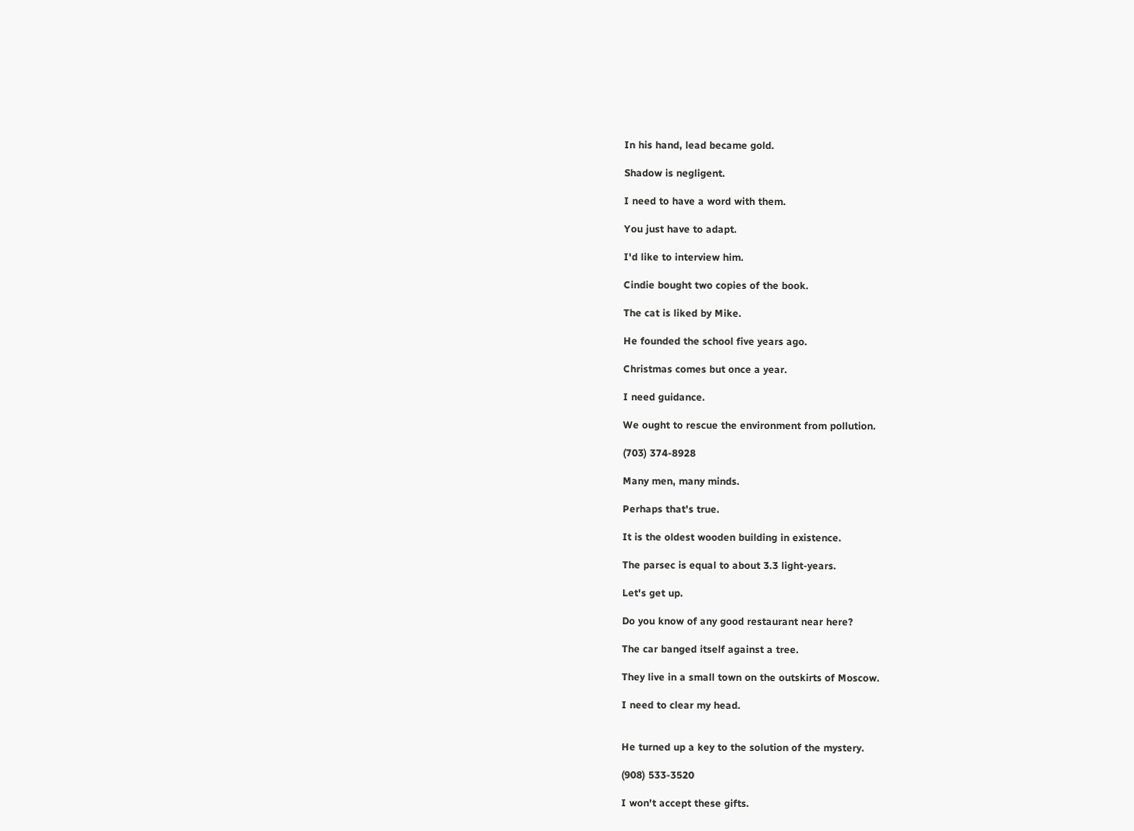In his hand, lead became gold.

Shadow is negligent.

I need to have a word with them.

You just have to adapt.

I'd like to interview him.

Cindie bought two copies of the book.

The cat is liked by Mike.

He founded the school five years ago.

Christmas comes but once a year.

I need guidance.

We ought to rescue the environment from pollution.

(703) 374-8928

Many men, many minds.

Perhaps that's true.

It is the oldest wooden building in existence.

The parsec is equal to about 3.3 light-years.

Let's get up.

Do you know of any good restaurant near here?

The car banged itself against a tree.

They live in a small town on the outskirts of Moscow.

I need to clear my head.


He turned up a key to the solution of the mystery.

(908) 533-3520

I won't accept these gifts.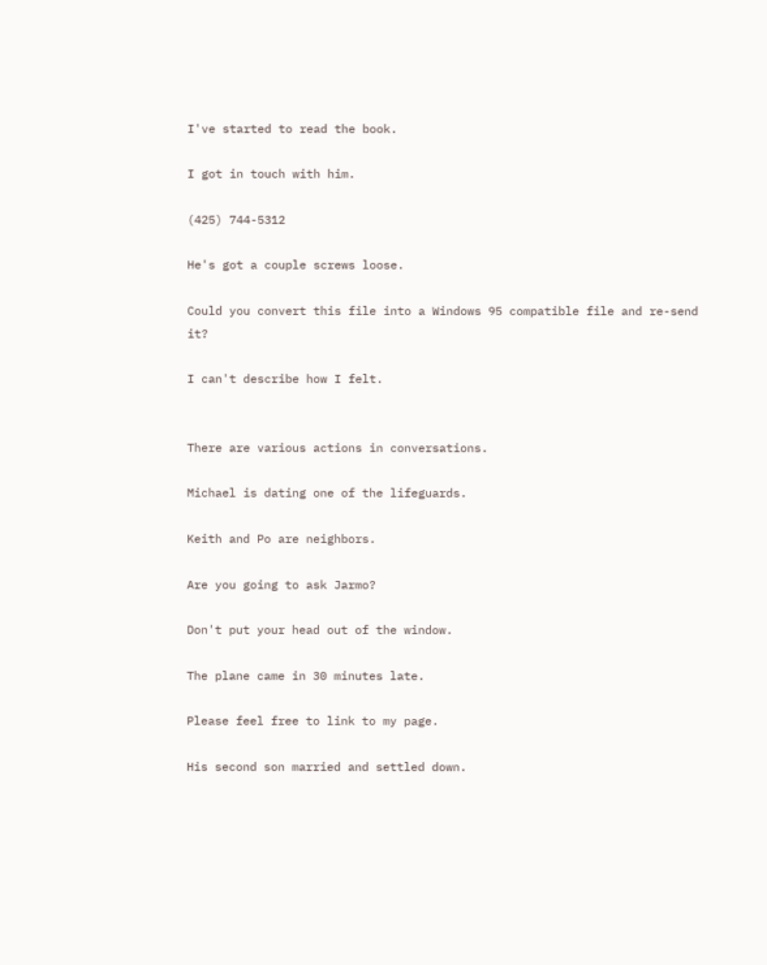I've started to read the book.

I got in touch with him.

(425) 744-5312

He's got a couple screws loose.

Could you convert this file into a Windows 95 compatible file and re-send it?

I can't describe how I felt.


There are various actions in conversations.

Michael is dating one of the lifeguards.

Keith and Po are neighbors.

Are you going to ask Jarmo?

Don't put your head out of the window.

The plane came in 30 minutes late.

Please feel free to link to my page.

His second son married and settled down.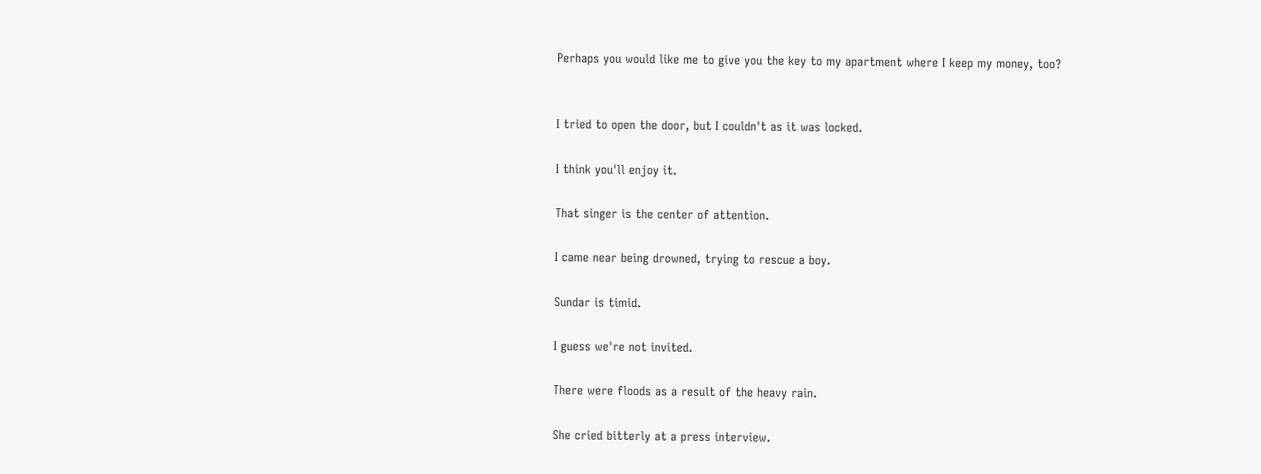Perhaps you would like me to give you the key to my apartment where I keep my money, too?


I tried to open the door, but I couldn't as it was locked.

I think you'll enjoy it.

That singer is the center of attention.

I came near being drowned, trying to rescue a boy.

Sundar is timid.

I guess we're not invited.

There were floods as a result of the heavy rain.

She cried bitterly at a press interview.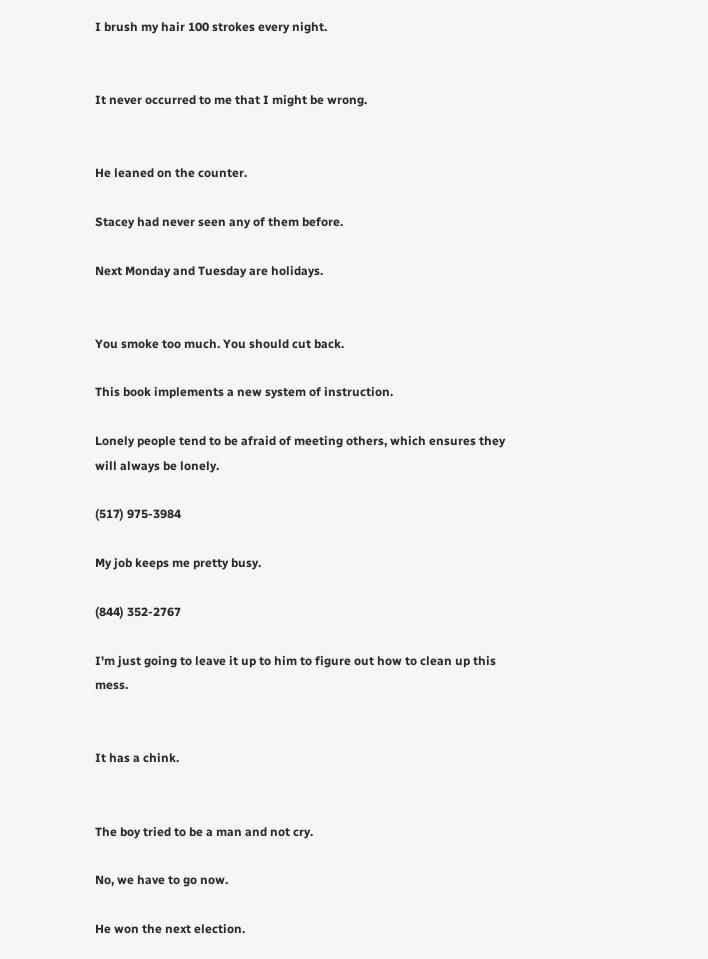I brush my hair 100 strokes every night.


It never occurred to me that I might be wrong.


He leaned on the counter.

Stacey had never seen any of them before.

Next Monday and Tuesday are holidays.


You smoke too much. You should cut back.

This book implements a new system of instruction.

Lonely people tend to be afraid of meeting others, which ensures they will always be lonely.

(517) 975-3984

My job keeps me pretty busy.

(844) 352-2767

I'm just going to leave it up to him to figure out how to clean up this mess.


It has a chink.


The boy tried to be a man and not cry.

No, we have to go now.

He won the next election.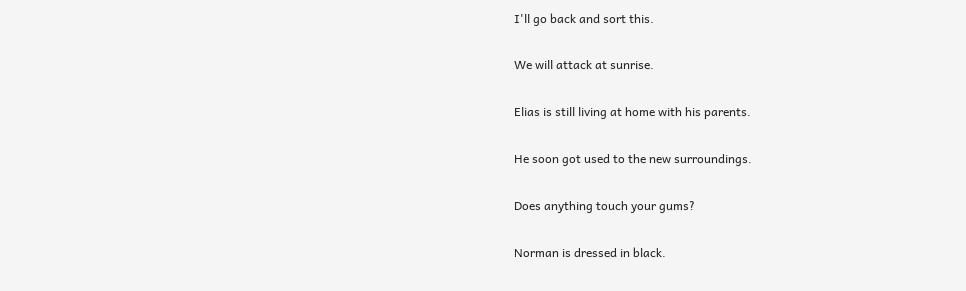I'll go back and sort this.

We will attack at sunrise.

Elias is still living at home with his parents.

He soon got used to the new surroundings.

Does anything touch your gums?

Norman is dressed in black.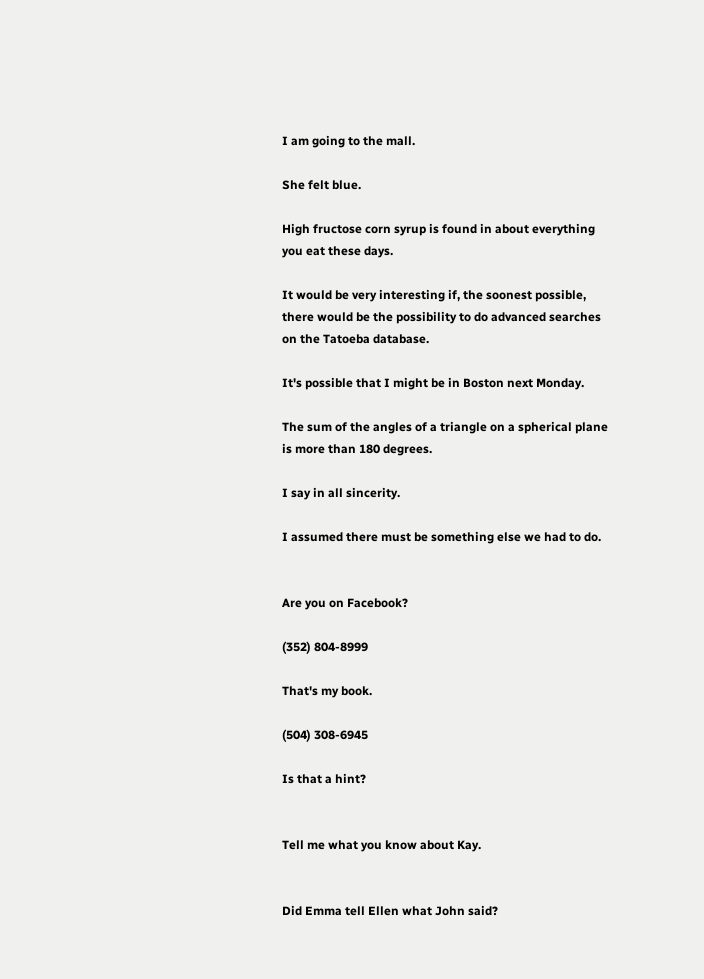I am going to the mall.

She felt blue.

High fructose corn syrup is found in about everything you eat these days.

It would be very interesting if, the soonest possible, there would be the possibility to do advanced searches on the Tatoeba database.

It's possible that I might be in Boston next Monday.

The sum of the angles of a triangle on a spherical plane is more than 180 degrees.

I say in all sincerity.

I assumed there must be something else we had to do.


Are you on Facebook?

(352) 804-8999

That's my book.

(504) 308-6945

Is that a hint?


Tell me what you know about Kay.


Did Emma tell Ellen what John said?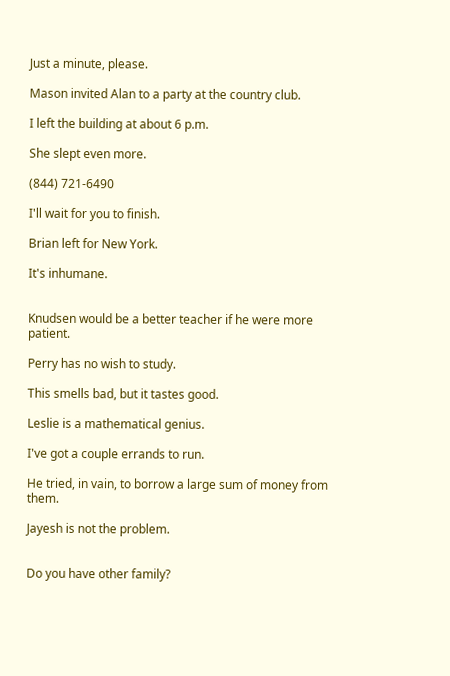Just a minute, please.

Mason invited Alan to a party at the country club.

I left the building at about 6 p.m.

She slept even more.

(844) 721-6490

I'll wait for you to finish.

Brian left for New York.

It's inhumane.


Knudsen would be a better teacher if he were more patient.

Perry has no wish to study.

This smells bad, but it tastes good.

Leslie is a mathematical genius.

I've got a couple errands to run.

He tried, in vain, to borrow a large sum of money from them.

Jayesh is not the problem.


Do you have other family?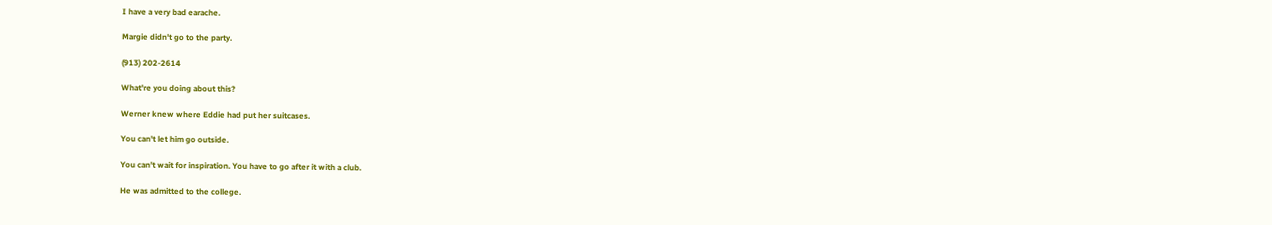I have a very bad earache.

Margie didn't go to the party.

(913) 202-2614

What're you doing about this?

Werner knew where Eddie had put her suitcases.

You can't let him go outside.

You can't wait for inspiration. You have to go after it with a club.

He was admitted to the college.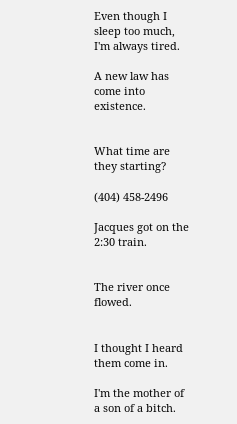Even though I sleep too much, I'm always tired.

A new law has come into existence.


What time are they starting?

(404) 458-2496

Jacques got on the 2:30 train.


The river once flowed.


I thought I heard them come in.

I'm the mother of a son of a bitch.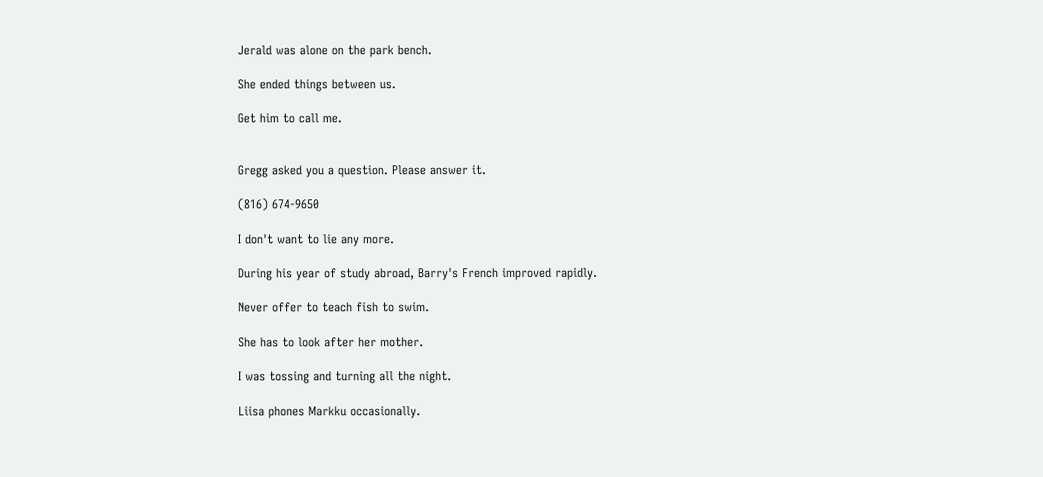Jerald was alone on the park bench.

She ended things between us.

Get him to call me.


Gregg asked you a question. Please answer it.

(816) 674-9650

I don't want to lie any more.

During his year of study abroad, Barry's French improved rapidly.

Never offer to teach fish to swim.

She has to look after her mother.

I was tossing and turning all the night.

Liisa phones Markku occasionally.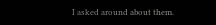I asked around about them.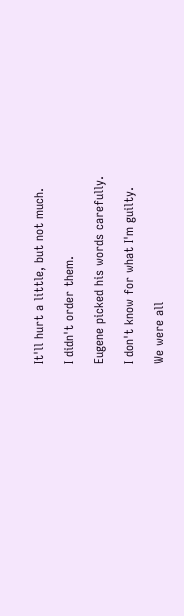It'll hurt a little, but not much.

I didn't order them.

Eugene picked his words carefully.

I don't know for what I'm guilty.

We were all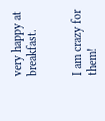very happy at breakfast.


I am crazy for them!